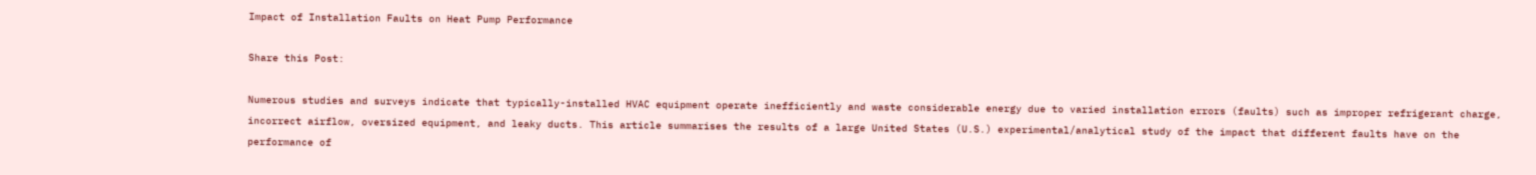Impact of Installation Faults on Heat Pump Performance

Share this Post:

Numerous studies and surveys indicate that typically-installed HVAC equipment operate inefficiently and waste considerable energy due to varied installation errors (faults) such as improper refrigerant charge, incorrect airflow, oversized equipment, and leaky ducts. This article summarises the results of a large United States (U.S.) experimental/analytical study of the impact that different faults have on the performance of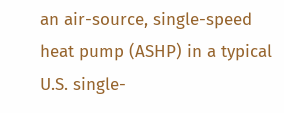an air-source, single-speed heat pump (ASHP) in a typical U.S. single-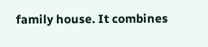family house. It combines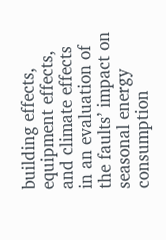building effects, equipment effects, and climate effects in an evaluation of the faults’ impact on seasonal energy consumption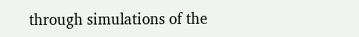through simulations of the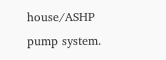house/ASHP pump system.